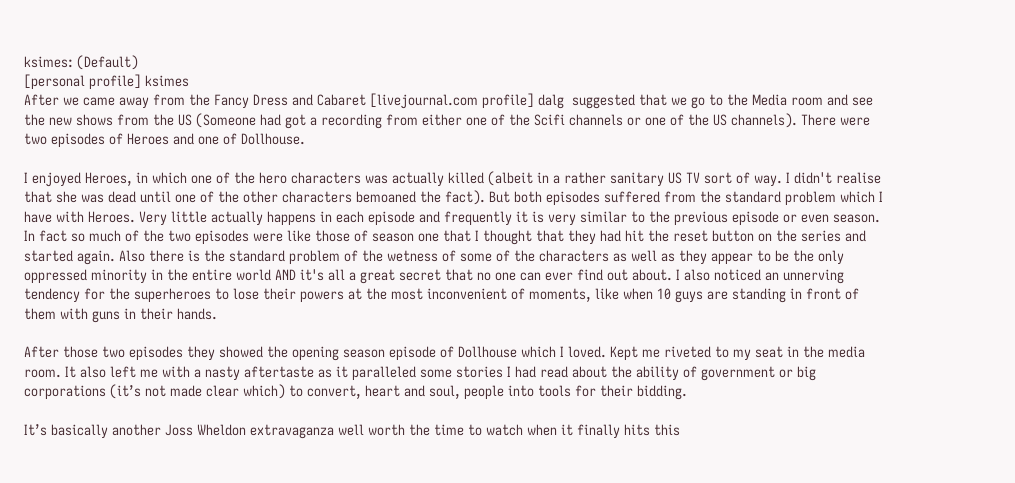ksimes: (Default)
[personal profile] ksimes
After we came away from the Fancy Dress and Cabaret [livejournal.com profile] dalg  suggested that we go to the Media room and see the new shows from the US (Someone had got a recording from either one of the Scifi channels or one of the US channels). There were two episodes of Heroes and one of Dollhouse.

I enjoyed Heroes, in which one of the hero characters was actually killed (albeit in a rather sanitary US TV sort of way. I didn't realise that she was dead until one of the other characters bemoaned the fact). But both episodes suffered from the standard problem which I have with Heroes. Very little actually happens in each episode and frequently it is very similar to the previous episode or even season. In fact so much of the two episodes were like those of season one that I thought that they had hit the reset button on the series and started again. Also there is the standard problem of the wetness of some of the characters as well as they appear to be the only oppressed minority in the entire world AND it's all a great secret that no one can ever find out about. I also noticed an unnerving tendency for the superheroes to lose their powers at the most inconvenient of moments, like when 10 guys are standing in front of them with guns in their hands.

After those two episodes they showed the opening season episode of Dollhouse which I loved. Kept me riveted to my seat in the media room. It also left me with a nasty aftertaste as it paralleled some stories I had read about the ability of government or big corporations (it’s not made clear which) to convert, heart and soul, people into tools for their bidding.

It’s basically another Joss Wheldon extravaganza well worth the time to watch when it finally hits this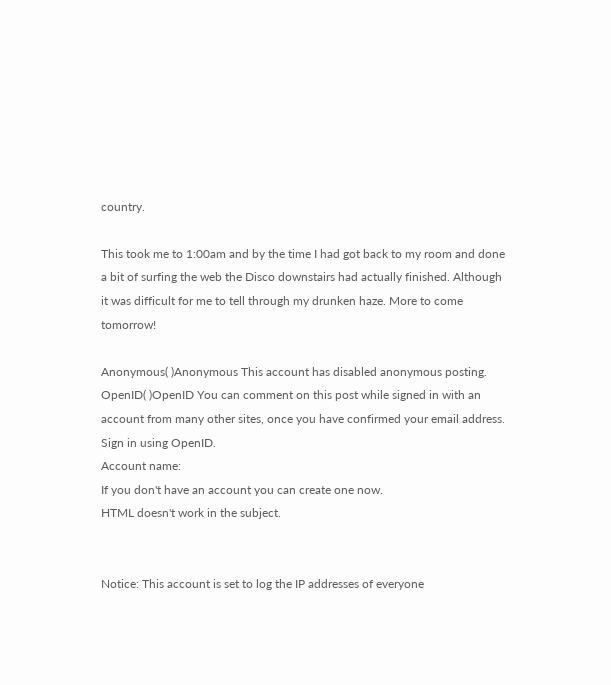country.

This took me to 1:00am and by the time I had got back to my room and done a bit of surfing the web the Disco downstairs had actually finished. Although it was difficult for me to tell through my drunken haze. More to come tomorrow!

Anonymous( )Anonymous This account has disabled anonymous posting.
OpenID( )OpenID You can comment on this post while signed in with an account from many other sites, once you have confirmed your email address. Sign in using OpenID.
Account name:
If you don't have an account you can create one now.
HTML doesn't work in the subject.


Notice: This account is set to log the IP addresses of everyone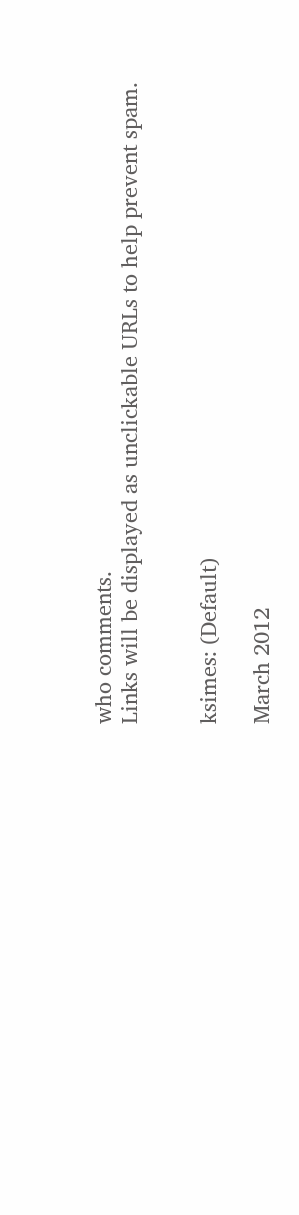who comments.
Links will be displayed as unclickable URLs to help prevent spam.


ksimes: (Default)

March 2012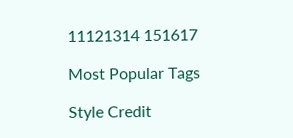11121314 151617

Most Popular Tags

Style Credit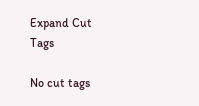Expand Cut Tags

No cut tags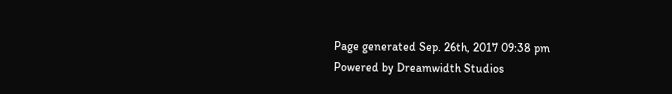Page generated Sep. 26th, 2017 09:38 pm
Powered by Dreamwidth Studios